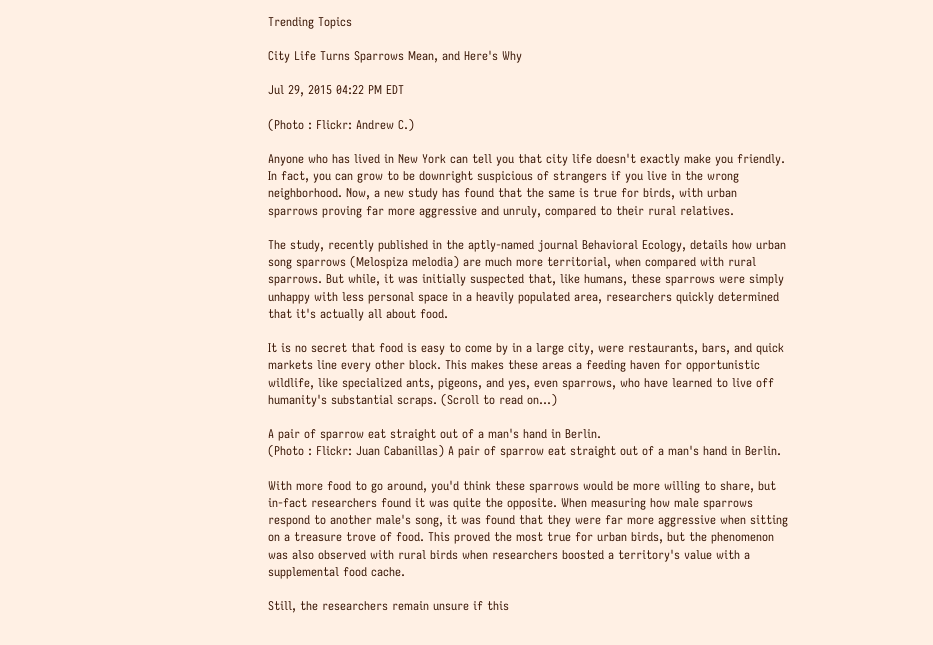Trending Topics

City Life Turns Sparrows Mean, and Here's Why

Jul 29, 2015 04:22 PM EDT

(Photo : Flickr: Andrew C.)

Anyone who has lived in New York can tell you that city life doesn't exactly make you friendly. In fact, you can grow to be downright suspicious of strangers if you live in the wrong neighborhood. Now, a new study has found that the same is true for birds, with urban sparrows proving far more aggressive and unruly, compared to their rural relatives.

The study, recently published in the aptly-named journal Behavioral Ecology, details how urban song sparrows (Melospiza melodia) are much more territorial, when compared with rural sparrows. But while, it was initially suspected that, like humans, these sparrows were simply unhappy with less personal space in a heavily populated area, researchers quickly determined that it's actually all about food.

It is no secret that food is easy to come by in a large city, were restaurants, bars, and quick markets line every other block. This makes these areas a feeding haven for opportunistic wildlife, like specialized ants, pigeons, and yes, even sparrows, who have learned to live off humanity's substantial scraps. (Scroll to read on...)

A pair of sparrow eat straight out of a man's hand in Berlin.
(Photo : Flickr: Juan Cabanillas) A pair of sparrow eat straight out of a man's hand in Berlin.

With more food to go around, you'd think these sparrows would be more willing to share, but in-fact researchers found it was quite the opposite. When measuring how male sparrows respond to another male's song, it was found that they were far more aggressive when sitting on a treasure trove of food. This proved the most true for urban birds, but the phenomenon was also observed with rural birds when researchers boosted a territory's value with a supplemental food cache.

Still, the researchers remain unsure if this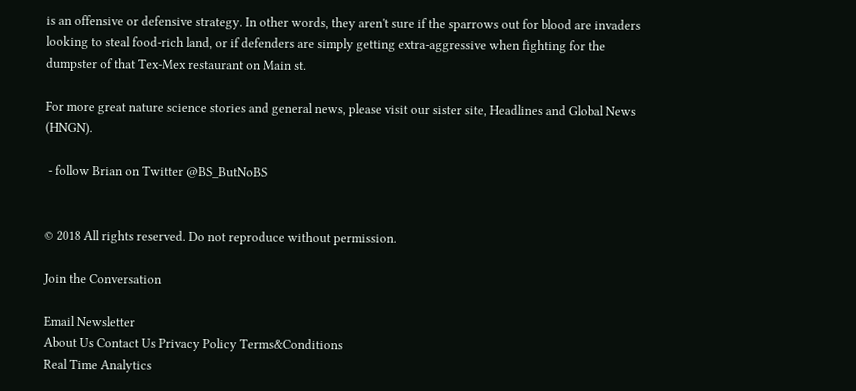is an offensive or defensive strategy. In other words, they aren't sure if the sparrows out for blood are invaders looking to steal food-rich land, or if defenders are simply getting extra-aggressive when fighting for the dumpster of that Tex-Mex restaurant on Main st.

For more great nature science stories and general news, please visit our sister site, Headlines and Global News (HNGN).

 - follow Brian on Twitter @BS_ButNoBS


© 2018 All rights reserved. Do not reproduce without permission.

Join the Conversation

Email Newsletter
About Us Contact Us Privacy Policy Terms&Conditions
Real Time Analytics